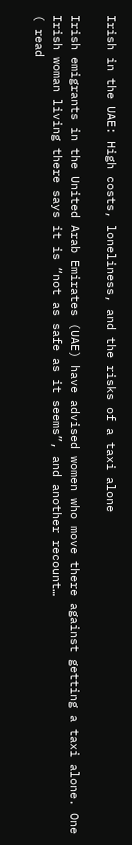Irish in the UAE: High costs, loneliness, and the risks of a taxi alone

Irish emigrants in the United Arab Emirates (UAE) have advised women who move there against getting a taxi alone. One Irish woman living there says it is “not as safe as it seems”, and another recount…
( read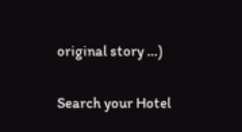original story …)

Search your Hotel